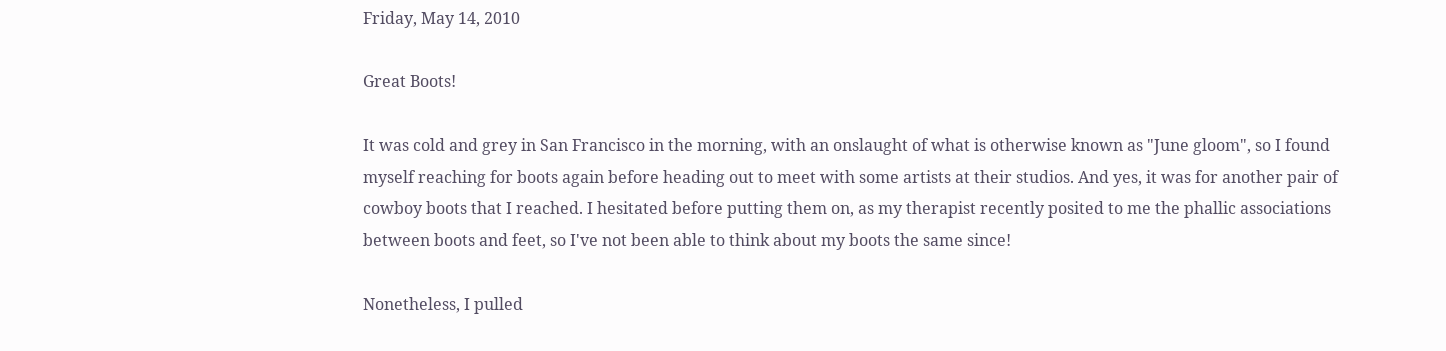Friday, May 14, 2010

Great Boots!

It was cold and grey in San Francisco in the morning, with an onslaught of what is otherwise known as "June gloom", so I found myself reaching for boots again before heading out to meet with some artists at their studios. And yes, it was for another pair of cowboy boots that I reached. I hesitated before putting them on, as my therapist recently posited to me the phallic associations between boots and feet, so I've not been able to think about my boots the same since!

Nonetheless, I pulled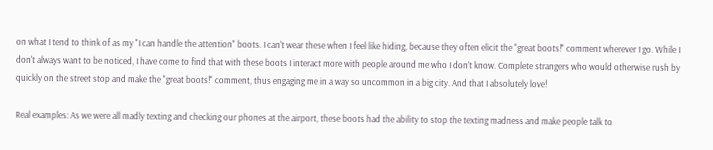on what I tend to think of as my "I can handle the attention" boots. I can't wear these when I feel like hiding, because they often elicit the "great boots!" comment wherever I go. While I don't always want to be noticed, I have come to find that with these boots I interact more with people around me who I don't know. Complete strangers who would otherwise rush by quickly on the street stop and make the "great boots!" comment, thus engaging me in a way so uncommon in a big city. And that I absolutely love!

Real examples: As we were all madly texting and checking our phones at the airport, these boots had the ability to stop the texting madness and make people talk to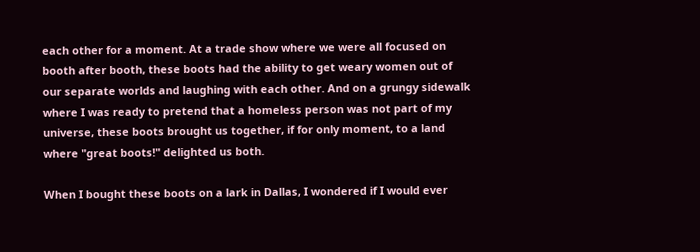each other for a moment. At a trade show where we were all focused on booth after booth, these boots had the ability to get weary women out of our separate worlds and laughing with each other. And on a grungy sidewalk where I was ready to pretend that a homeless person was not part of my universe, these boots brought us together, if for only moment, to a land where "great boots!" delighted us both.

When I bought these boots on a lark in Dallas, I wondered if I would ever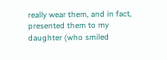really wear them, and in fact, presented them to my daughter (who smiled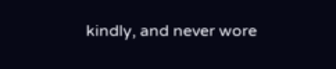kindly, and never wore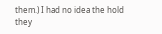them.) I had no idea the hold they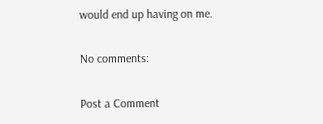would end up having on me.

No comments:

Post a Comment